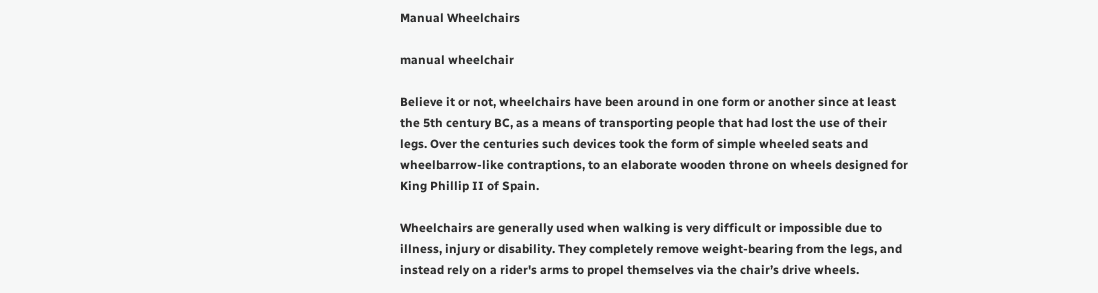Manual Wheelchairs

manual wheelchair

Believe it or not, wheelchairs have been around in one form or another since at least the 5th century BC, as a means of transporting people that had lost the use of their legs. Over the centuries such devices took the form of simple wheeled seats and wheelbarrow-like contraptions, to an elaborate wooden throne on wheels designed for King Phillip II of Spain.

Wheelchairs are generally used when walking is very difficult or impossible due to illness, injury or disability. They completely remove weight-bearing from the legs, and instead rely on a rider's arms to propel themselves via the chair’s drive wheels.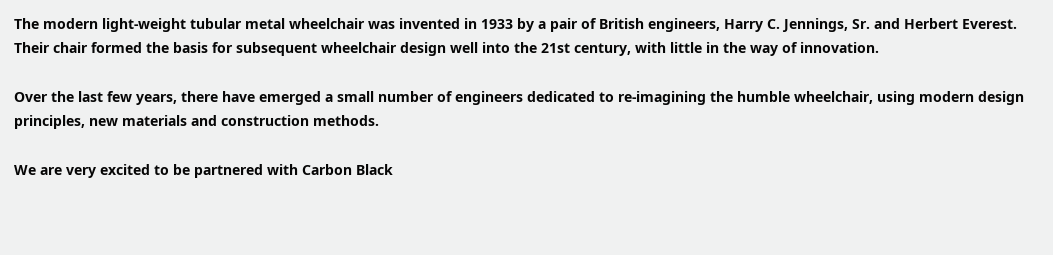The modern light-weight tubular metal wheelchair was invented in 1933 by a pair of British engineers, Harry C. Jennings, Sr. and Herbert Everest. Their chair formed the basis for subsequent wheelchair design well into the 21st century, with little in the way of innovation.

Over the last few years, there have emerged a small number of engineers dedicated to re-imagining the humble wheelchair, using modern design principles, new materials and construction methods.

We are very excited to be partnered with Carbon Black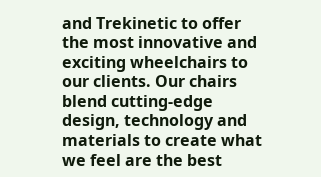and Trekinetic to offer the most innovative and exciting wheelchairs to our clients. Our chairs blend cutting-edge design, technology and materials to create what we feel are the best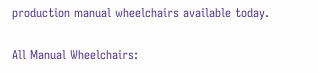production manual wheelchairs available today.

All Manual Wheelchairs: